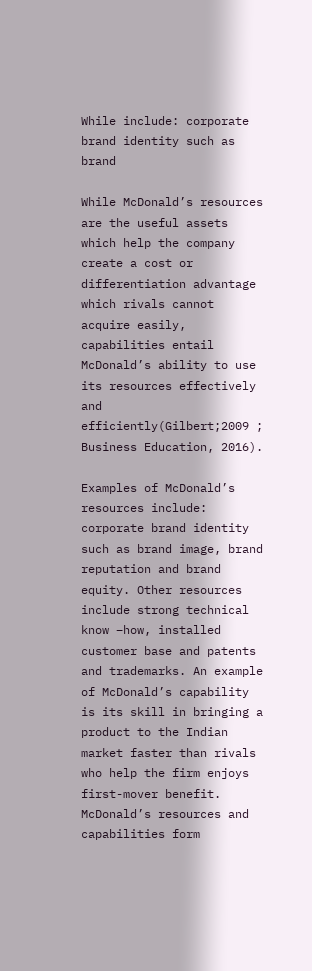While include: corporate brand identity such as brand

While McDonald’s resources are the useful assets which help the company create a cost or differentiation advantage which rivals cannot acquire easily, capabilities entail McDonald’s ability to use its resources effectively and efficiently(Gilbert;2009 ; Business Education, 2016).

Examples of McDonald’s resources include: corporate brand identity such as brand image, brand reputation and brand equity. Other resources include strong technical know –how, installed customer base and patents and trademarks. An example of McDonald’s capability is its skill in bringing a product to the Indian market faster than rivals who help the firm enjoys first-mover benefit. McDonald’s resources and capabilities form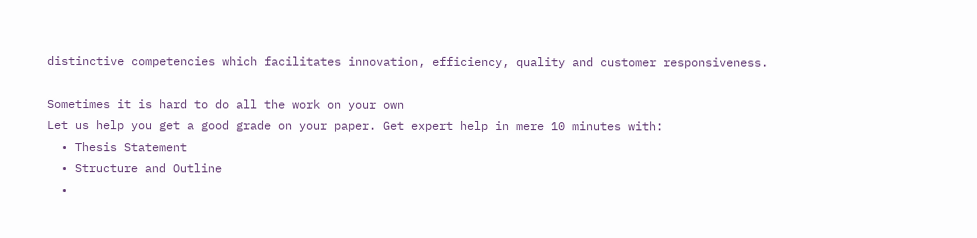distinctive competencies which facilitates innovation, efficiency, quality and customer responsiveness.

Sometimes it is hard to do all the work on your own
Let us help you get a good grade on your paper. Get expert help in mere 10 minutes with:
  • Thesis Statement
  • Structure and Outline
  •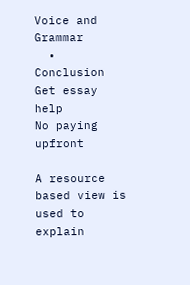Voice and Grammar
  • Conclusion
Get essay help
No paying upfront

A resource based view is used to explain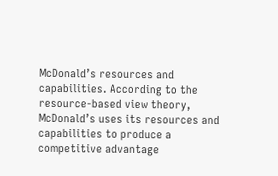McDonald’s resources and capabilities. According to the resource-based view theory, McDonald’s uses its resources and capabilities to produce a competitive advantage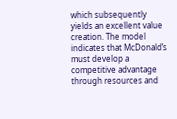which subsequently yields an excellent value creation. The model indicates that McDonald’s must develop a competitive advantage through resources and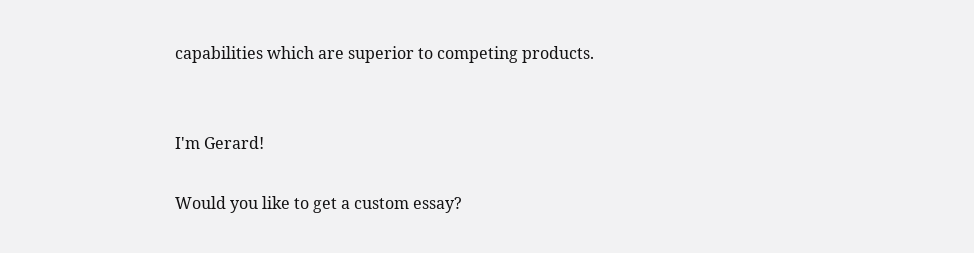capabilities which are superior to competing products.


I'm Gerard!

Would you like to get a custom essay?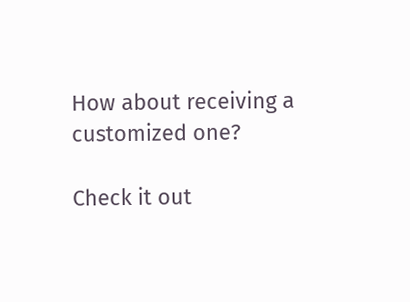How about receiving a customized one?

Check it out